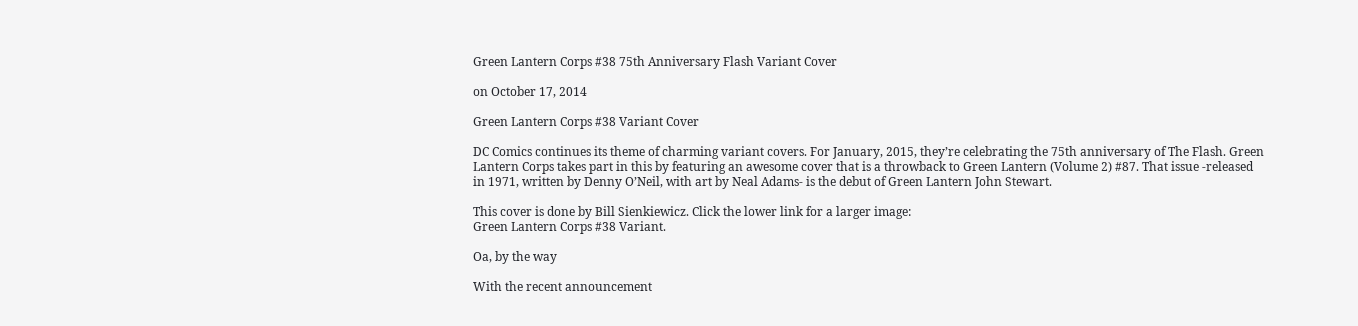Green Lantern Corps #38 75th Anniversary Flash Variant Cover

on October 17, 2014

Green Lantern Corps #38 Variant Cover

DC Comics continues its theme of charming variant covers. For January, 2015, they’re celebrating the 75th anniversary of The Flash. Green Lantern Corps takes part in this by featuring an awesome cover that is a throwback to Green Lantern (Volume 2) #87. That issue -released in 1971, written by Denny O’Neil, with art by Neal Adams- is the debut of Green Lantern John Stewart.

This cover is done by Bill Sienkiewicz. Click the lower link for a larger image:
Green Lantern Corps #38 Variant.

Oa, by the way

With the recent announcement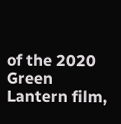of the 2020 Green Lantern film,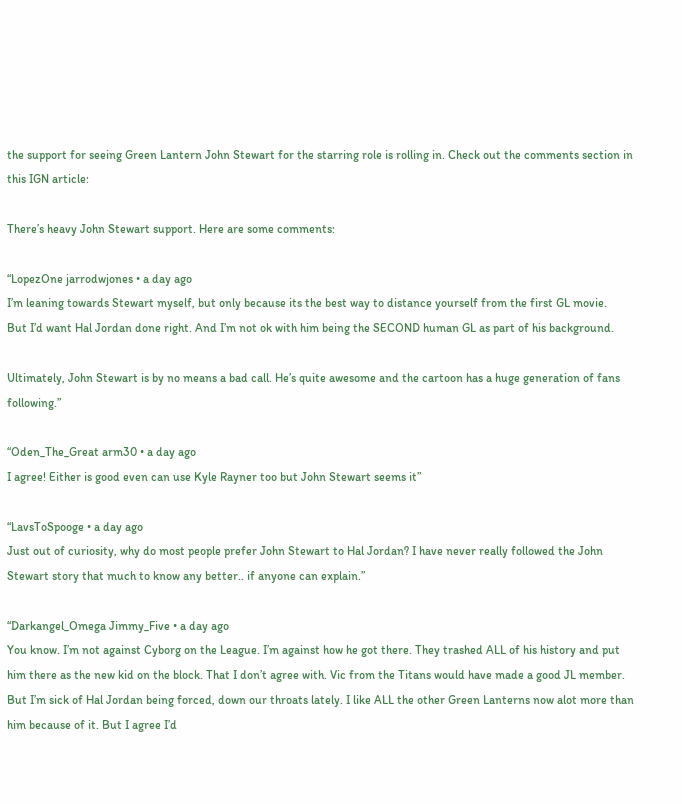the support for seeing Green Lantern John Stewart for the starring role is rolling in. Check out the comments section in this IGN article:

There’s heavy John Stewart support. Here are some comments:

“LopezOne jarrodwjones • a day ago
I’m leaning towards Stewart myself, but only because its the best way to distance yourself from the first GL movie.
But I’d want Hal Jordan done right. And I’m not ok with him being the SECOND human GL as part of his background.

Ultimately, John Stewart is by no means a bad call. He’s quite awesome and the cartoon has a huge generation of fans following.”

“Oden_The_Great arm30 • a day ago
I agree! Either is good even can use Kyle Rayner too but John Stewart seems it”

“LavsToSpooge • a day ago
Just out of curiosity, why do most people prefer John Stewart to Hal Jordan? I have never really followed the John Stewart story that much to know any better.. if anyone can explain.”

“Darkangel_Omega Jimmy_Five • a day ago
You know. I’m not against Cyborg on the League. I’m against how he got there. They trashed ALL of his history and put him there as the new kid on the block. That I don’t agree with. Vic from the Titans would have made a good JL member. But I’m sick of Hal Jordan being forced, down our throats lately. I like ALL the other Green Lanterns now alot more than him because of it. But I agree I’d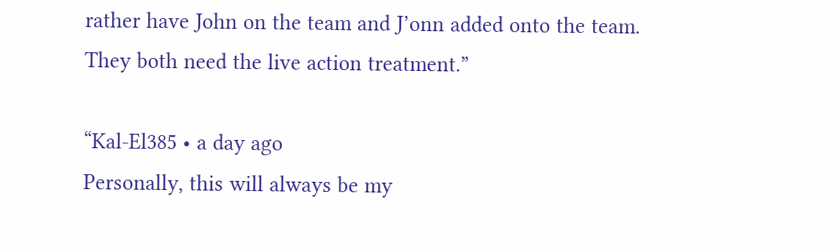rather have John on the team and J’onn added onto the team. They both need the live action treatment.”

“Kal-El385 • a day ago
Personally, this will always be my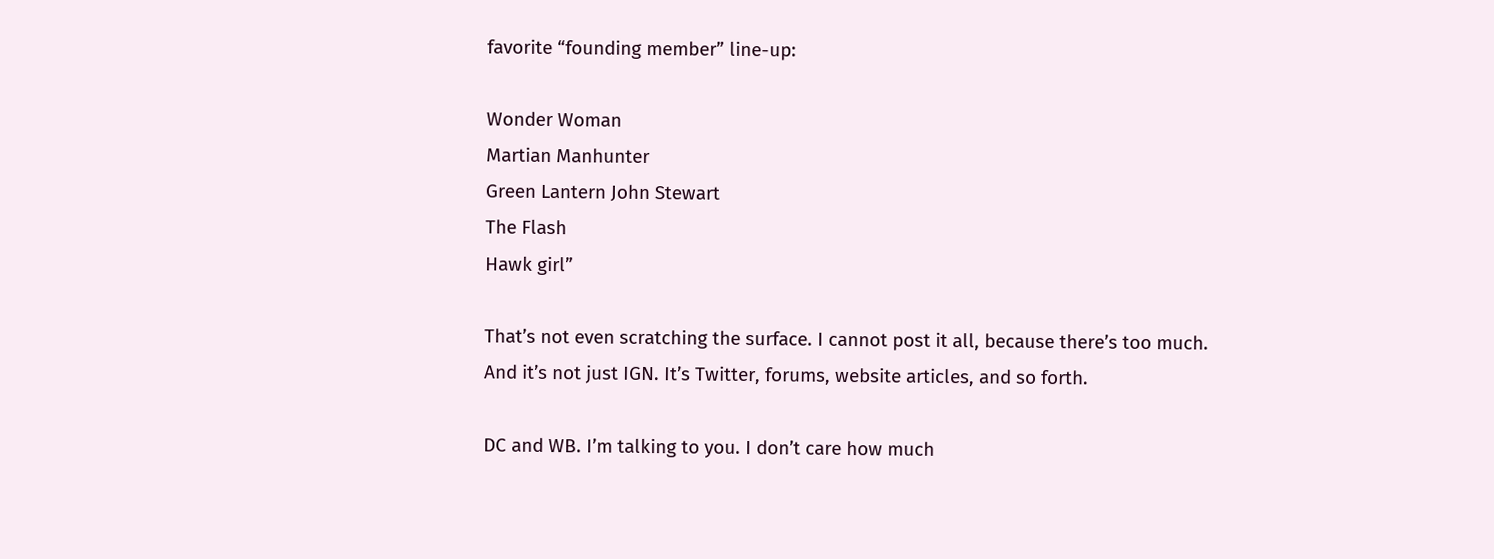favorite “founding member” line-up:

Wonder Woman
Martian Manhunter
Green Lantern John Stewart
The Flash
Hawk girl”

That’s not even scratching the surface. I cannot post it all, because there’s too much. And it’s not just IGN. It’s Twitter, forums, website articles, and so forth.

DC and WB. I’m talking to you. I don’t care how much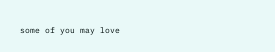some of you may love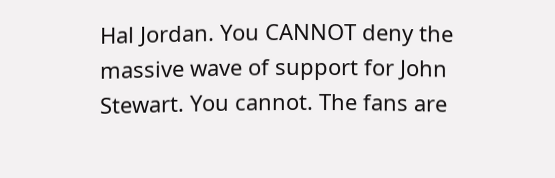Hal Jordan. You CANNOT deny the massive wave of support for John Stewart. You cannot. The fans are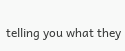telling you what they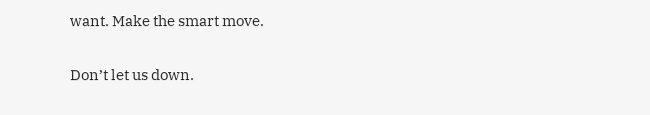want. Make the smart move.

Don’t let us down.